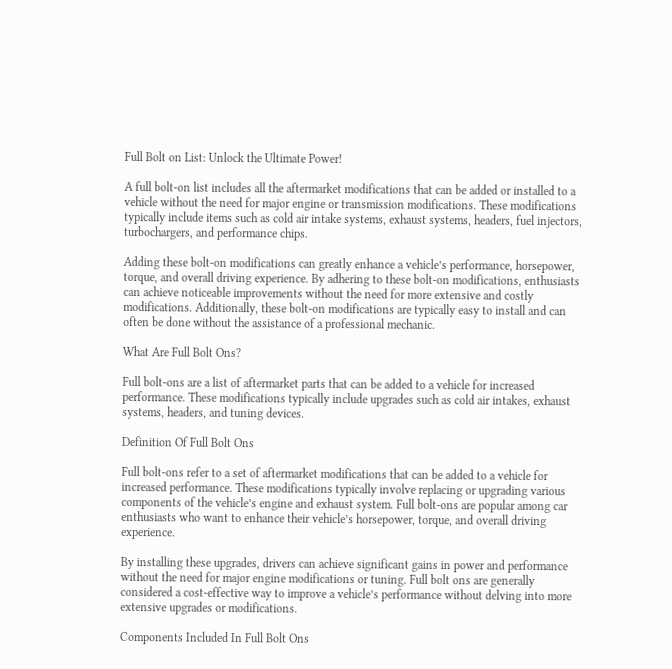Full Bolt on List: Unlock the Ultimate Power!

A full bolt-on list includes all the aftermarket modifications that can be added or installed to a vehicle without the need for major engine or transmission modifications. These modifications typically include items such as cold air intake systems, exhaust systems, headers, fuel injectors, turbochargers, and performance chips.

Adding these bolt-on modifications can greatly enhance a vehicle’s performance, horsepower, torque, and overall driving experience. By adhering to these bolt-on modifications, enthusiasts can achieve noticeable improvements without the need for more extensive and costly modifications. Additionally, these bolt-on modifications are typically easy to install and can often be done without the assistance of a professional mechanic.

What Are Full Bolt Ons?

Full bolt-ons are a list of aftermarket parts that can be added to a vehicle for increased performance. These modifications typically include upgrades such as cold air intakes, exhaust systems, headers, and tuning devices.

Definition Of Full Bolt Ons

Full bolt-ons refer to a set of aftermarket modifications that can be added to a vehicle for increased performance. These modifications typically involve replacing or upgrading various components of the vehicle’s engine and exhaust system. Full bolt-ons are popular among car enthusiasts who want to enhance their vehicle’s horsepower, torque, and overall driving experience.

By installing these upgrades, drivers can achieve significant gains in power and performance without the need for major engine modifications or tuning. Full bolt ons are generally considered a cost-effective way to improve a vehicle’s performance without delving into more extensive upgrades or modifications.

Components Included In Full Bolt Ons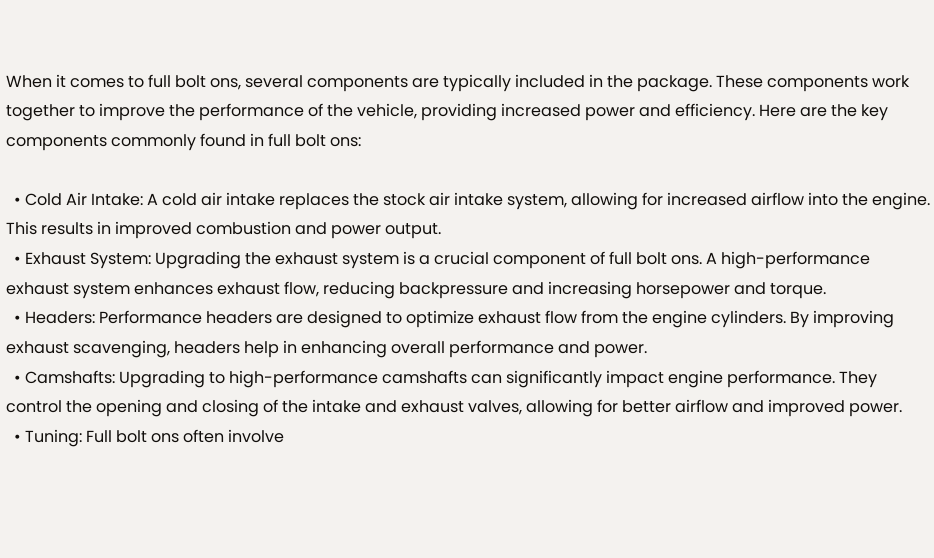When it comes to full bolt ons, several components are typically included in the package. These components work together to improve the performance of the vehicle, providing increased power and efficiency. Here are the key components commonly found in full bolt ons:

  • Cold Air Intake: A cold air intake replaces the stock air intake system, allowing for increased airflow into the engine. This results in improved combustion and power output.
  • Exhaust System: Upgrading the exhaust system is a crucial component of full bolt ons. A high-performance exhaust system enhances exhaust flow, reducing backpressure and increasing horsepower and torque.
  • Headers: Performance headers are designed to optimize exhaust flow from the engine cylinders. By improving exhaust scavenging, headers help in enhancing overall performance and power.
  • Camshafts: Upgrading to high-performance camshafts can significantly impact engine performance. They control the opening and closing of the intake and exhaust valves, allowing for better airflow and improved power.
  • Tuning: Full bolt ons often involve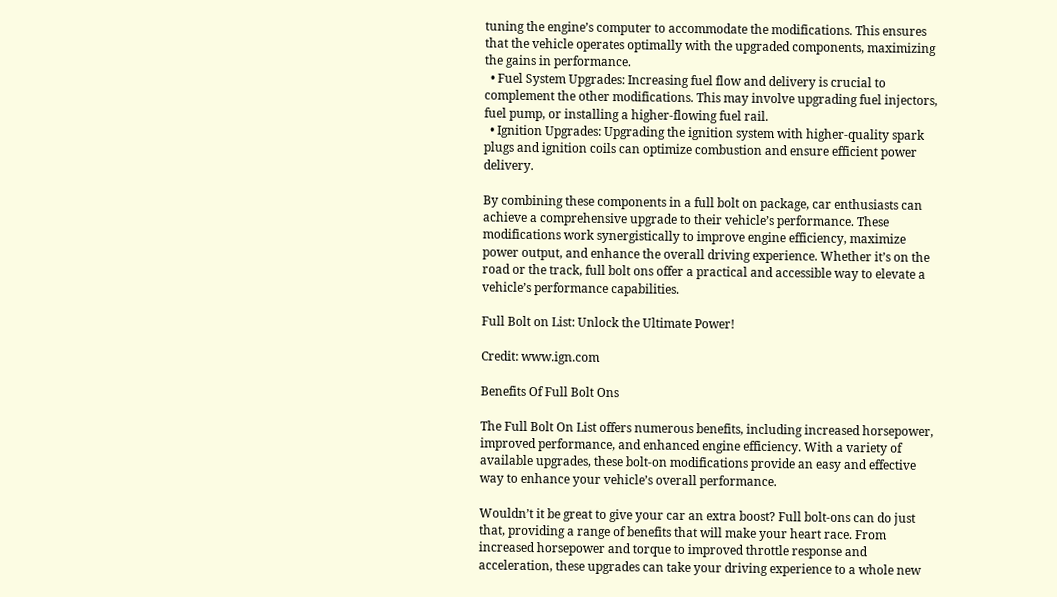tuning the engine’s computer to accommodate the modifications. This ensures that the vehicle operates optimally with the upgraded components, maximizing the gains in performance.
  • Fuel System Upgrades: Increasing fuel flow and delivery is crucial to complement the other modifications. This may involve upgrading fuel injectors, fuel pump, or installing a higher-flowing fuel rail.
  • Ignition Upgrades: Upgrading the ignition system with higher-quality spark plugs and ignition coils can optimize combustion and ensure efficient power delivery.

By combining these components in a full bolt on package, car enthusiasts can achieve a comprehensive upgrade to their vehicle’s performance. These modifications work synergistically to improve engine efficiency, maximize power output, and enhance the overall driving experience. Whether it’s on the road or the track, full bolt ons offer a practical and accessible way to elevate a vehicle’s performance capabilities.

Full Bolt on List: Unlock the Ultimate Power!

Credit: www.ign.com

Benefits Of Full Bolt Ons

The Full Bolt On List offers numerous benefits, including increased horsepower, improved performance, and enhanced engine efficiency. With a variety of available upgrades, these bolt-on modifications provide an easy and effective way to enhance your vehicle’s overall performance.

Wouldn’t it be great to give your car an extra boost? Full bolt-ons can do just that, providing a range of benefits that will make your heart race. From increased horsepower and torque to improved throttle response and acceleration, these upgrades can take your driving experience to a whole new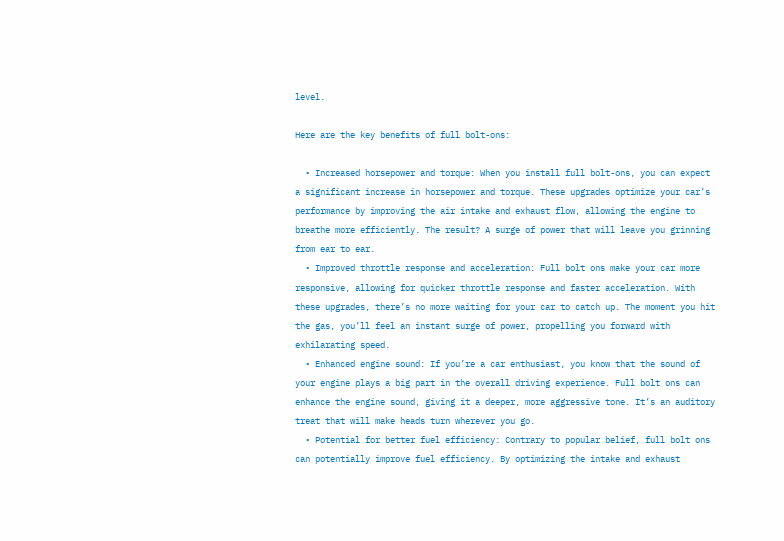level.

Here are the key benefits of full bolt-ons:

  • Increased horsepower and torque: When you install full bolt-ons, you can expect a significant increase in horsepower and torque. These upgrades optimize your car’s performance by improving the air intake and exhaust flow, allowing the engine to breathe more efficiently. The result? A surge of power that will leave you grinning from ear to ear.
  • Improved throttle response and acceleration: Full bolt ons make your car more responsive, allowing for quicker throttle response and faster acceleration. With these upgrades, there’s no more waiting for your car to catch up. The moment you hit the gas, you’ll feel an instant surge of power, propelling you forward with exhilarating speed.
  • Enhanced engine sound: If you’re a car enthusiast, you know that the sound of your engine plays a big part in the overall driving experience. Full bolt ons can enhance the engine sound, giving it a deeper, more aggressive tone. It’s an auditory treat that will make heads turn wherever you go.
  • Potential for better fuel efficiency: Contrary to popular belief, full bolt ons can potentially improve fuel efficiency. By optimizing the intake and exhaust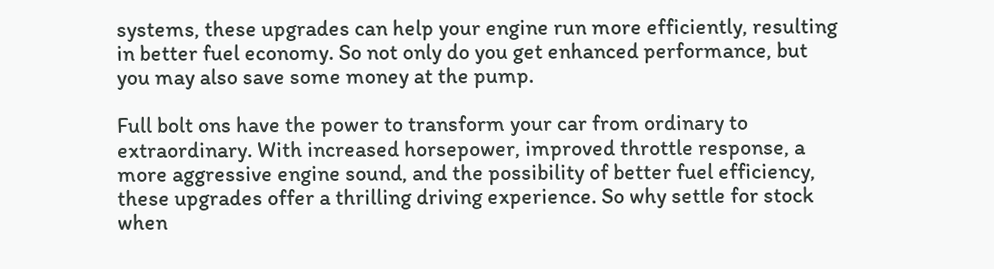systems, these upgrades can help your engine run more efficiently, resulting in better fuel economy. So not only do you get enhanced performance, but you may also save some money at the pump.

Full bolt ons have the power to transform your car from ordinary to extraordinary. With increased horsepower, improved throttle response, a more aggressive engine sound, and the possibility of better fuel efficiency, these upgrades offer a thrilling driving experience. So why settle for stock when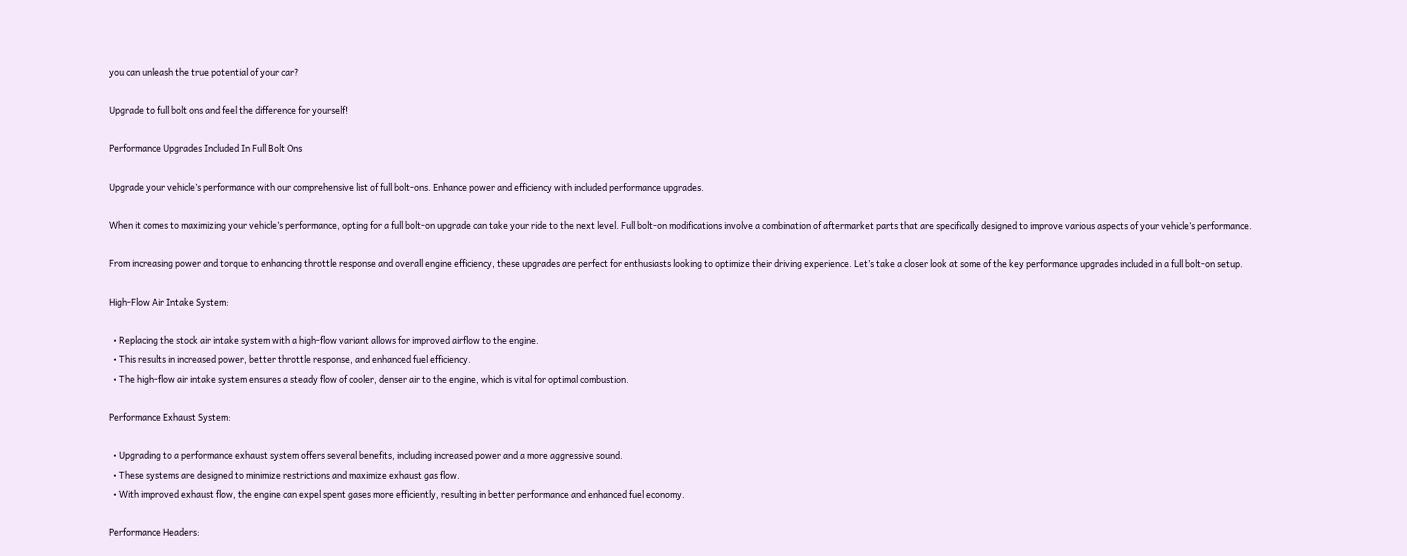you can unleash the true potential of your car?

Upgrade to full bolt ons and feel the difference for yourself!

Performance Upgrades Included In Full Bolt Ons

Upgrade your vehicle’s performance with our comprehensive list of full bolt-ons. Enhance power and efficiency with included performance upgrades.

When it comes to maximizing your vehicle’s performance, opting for a full bolt-on upgrade can take your ride to the next level. Full bolt-on modifications involve a combination of aftermarket parts that are specifically designed to improve various aspects of your vehicle’s performance.

From increasing power and torque to enhancing throttle response and overall engine efficiency, these upgrades are perfect for enthusiasts looking to optimize their driving experience. Let’s take a closer look at some of the key performance upgrades included in a full bolt-on setup.

High-Flow Air Intake System:

  • Replacing the stock air intake system with a high-flow variant allows for improved airflow to the engine.
  • This results in increased power, better throttle response, and enhanced fuel efficiency.
  • The high-flow air intake system ensures a steady flow of cooler, denser air to the engine, which is vital for optimal combustion.

Performance Exhaust System:

  • Upgrading to a performance exhaust system offers several benefits, including increased power and a more aggressive sound.
  • These systems are designed to minimize restrictions and maximize exhaust gas flow.
  • With improved exhaust flow, the engine can expel spent gases more efficiently, resulting in better performance and enhanced fuel economy.

Performance Headers: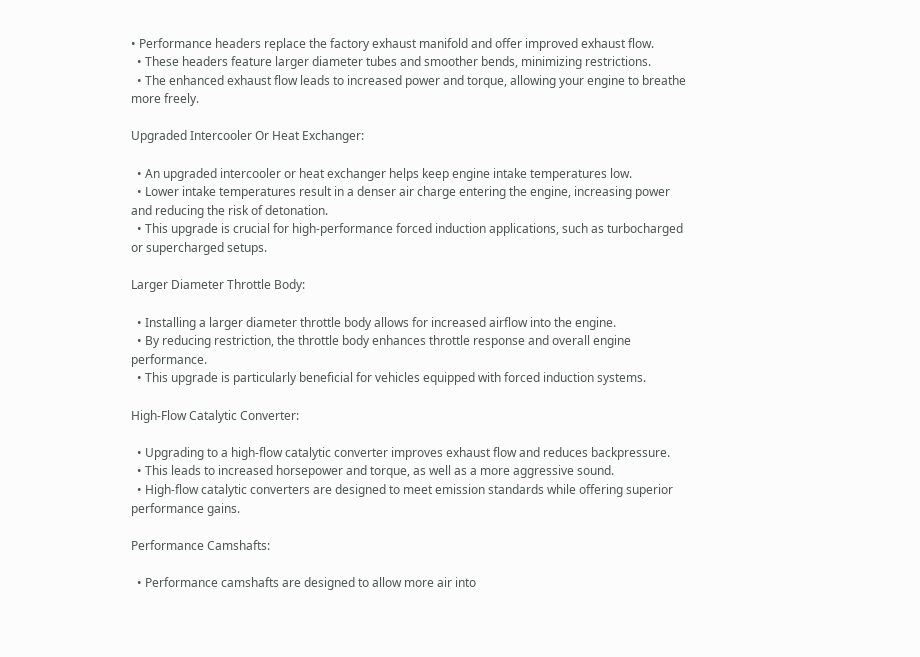• Performance headers replace the factory exhaust manifold and offer improved exhaust flow.
  • These headers feature larger diameter tubes and smoother bends, minimizing restrictions.
  • The enhanced exhaust flow leads to increased power and torque, allowing your engine to breathe more freely.

Upgraded Intercooler Or Heat Exchanger:

  • An upgraded intercooler or heat exchanger helps keep engine intake temperatures low.
  • Lower intake temperatures result in a denser air charge entering the engine, increasing power and reducing the risk of detonation.
  • This upgrade is crucial for high-performance forced induction applications, such as turbocharged or supercharged setups.

Larger Diameter Throttle Body:

  • Installing a larger diameter throttle body allows for increased airflow into the engine.
  • By reducing restriction, the throttle body enhances throttle response and overall engine performance.
  • This upgrade is particularly beneficial for vehicles equipped with forced induction systems.

High-Flow Catalytic Converter:

  • Upgrading to a high-flow catalytic converter improves exhaust flow and reduces backpressure.
  • This leads to increased horsepower and torque, as well as a more aggressive sound.
  • High-flow catalytic converters are designed to meet emission standards while offering superior performance gains.

Performance Camshafts:

  • Performance camshafts are designed to allow more air into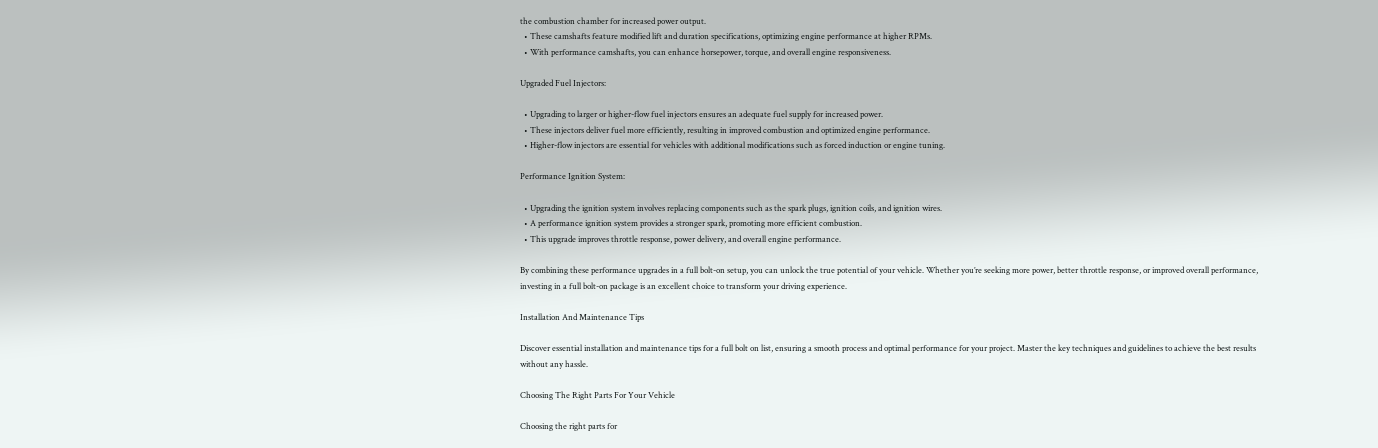the combustion chamber for increased power output.
  • These camshafts feature modified lift and duration specifications, optimizing engine performance at higher RPMs.
  • With performance camshafts, you can enhance horsepower, torque, and overall engine responsiveness.

Upgraded Fuel Injectors:

  • Upgrading to larger or higher-flow fuel injectors ensures an adequate fuel supply for increased power.
  • These injectors deliver fuel more efficiently, resulting in improved combustion and optimized engine performance.
  • Higher-flow injectors are essential for vehicles with additional modifications such as forced induction or engine tuning.

Performance Ignition System:

  • Upgrading the ignition system involves replacing components such as the spark plugs, ignition coils, and ignition wires.
  • A performance ignition system provides a stronger spark, promoting more efficient combustion.
  • This upgrade improves throttle response, power delivery, and overall engine performance.

By combining these performance upgrades in a full bolt-on setup, you can unlock the true potential of your vehicle. Whether you’re seeking more power, better throttle response, or improved overall performance, investing in a full bolt-on package is an excellent choice to transform your driving experience.

Installation And Maintenance Tips

Discover essential installation and maintenance tips for a full bolt on list, ensuring a smooth process and optimal performance for your project. Master the key techniques and guidelines to achieve the best results without any hassle.

Choosing The Right Parts For Your Vehicle

Choosing the right parts for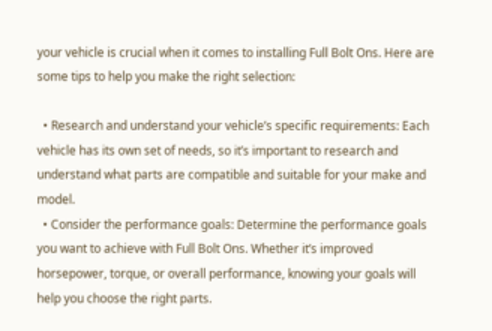your vehicle is crucial when it comes to installing Full Bolt Ons. Here are some tips to help you make the right selection:

  • Research and understand your vehicle’s specific requirements: Each vehicle has its own set of needs, so it’s important to research and understand what parts are compatible and suitable for your make and model.
  • Consider the performance goals: Determine the performance goals you want to achieve with Full Bolt Ons. Whether it’s improved horsepower, torque, or overall performance, knowing your goals will help you choose the right parts.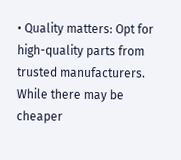• Quality matters: Opt for high-quality parts from trusted manufacturers. While there may be cheaper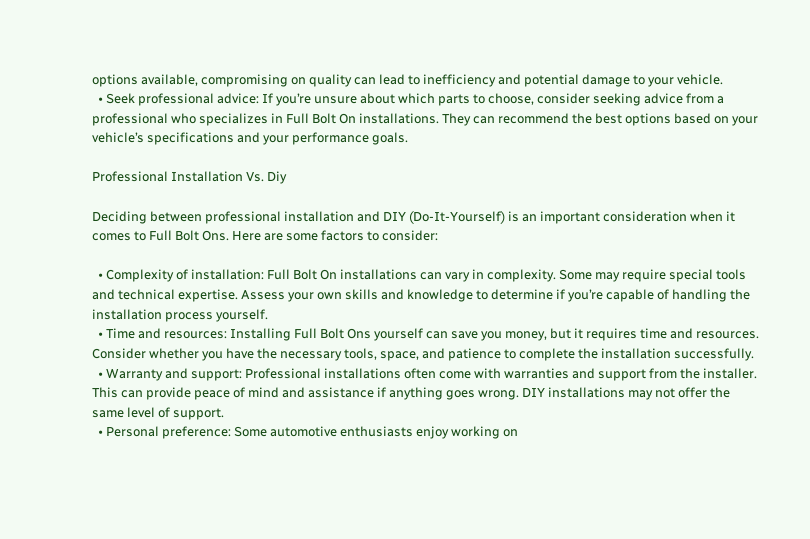options available, compromising on quality can lead to inefficiency and potential damage to your vehicle.
  • Seek professional advice: If you’re unsure about which parts to choose, consider seeking advice from a professional who specializes in Full Bolt On installations. They can recommend the best options based on your vehicle’s specifications and your performance goals.

Professional Installation Vs. Diy

Deciding between professional installation and DIY (Do-It-Yourself) is an important consideration when it comes to Full Bolt Ons. Here are some factors to consider:

  • Complexity of installation: Full Bolt On installations can vary in complexity. Some may require special tools and technical expertise. Assess your own skills and knowledge to determine if you’re capable of handling the installation process yourself.
  • Time and resources: Installing Full Bolt Ons yourself can save you money, but it requires time and resources. Consider whether you have the necessary tools, space, and patience to complete the installation successfully.
  • Warranty and support: Professional installations often come with warranties and support from the installer. This can provide peace of mind and assistance if anything goes wrong. DIY installations may not offer the same level of support.
  • Personal preference: Some automotive enthusiasts enjoy working on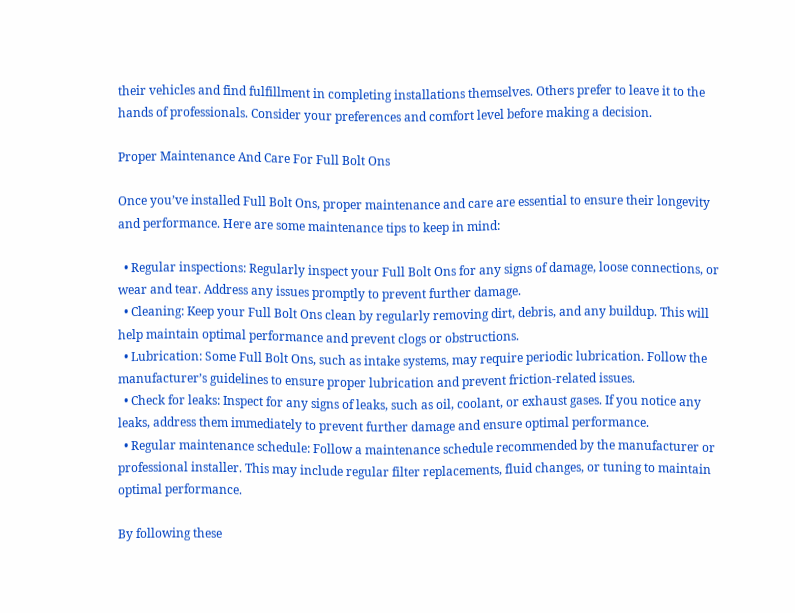their vehicles and find fulfillment in completing installations themselves. Others prefer to leave it to the hands of professionals. Consider your preferences and comfort level before making a decision.

Proper Maintenance And Care For Full Bolt Ons

Once you’ve installed Full Bolt Ons, proper maintenance and care are essential to ensure their longevity and performance. Here are some maintenance tips to keep in mind:

  • Regular inspections: Regularly inspect your Full Bolt Ons for any signs of damage, loose connections, or wear and tear. Address any issues promptly to prevent further damage.
  • Cleaning: Keep your Full Bolt Ons clean by regularly removing dirt, debris, and any buildup. This will help maintain optimal performance and prevent clogs or obstructions.
  • Lubrication: Some Full Bolt Ons, such as intake systems, may require periodic lubrication. Follow the manufacturer’s guidelines to ensure proper lubrication and prevent friction-related issues.
  • Check for leaks: Inspect for any signs of leaks, such as oil, coolant, or exhaust gases. If you notice any leaks, address them immediately to prevent further damage and ensure optimal performance.
  • Regular maintenance schedule: Follow a maintenance schedule recommended by the manufacturer or professional installer. This may include regular filter replacements, fluid changes, or tuning to maintain optimal performance.

By following these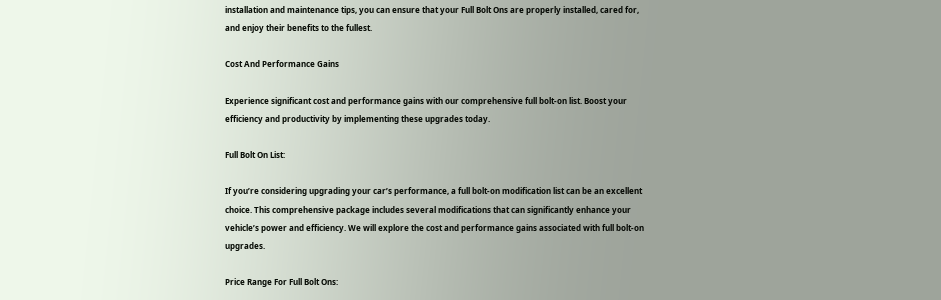installation and maintenance tips, you can ensure that your Full Bolt Ons are properly installed, cared for, and enjoy their benefits to the fullest.

Cost And Performance Gains

Experience significant cost and performance gains with our comprehensive full bolt-on list. Boost your efficiency and productivity by implementing these upgrades today.

Full Bolt On List:

If you’re considering upgrading your car’s performance, a full bolt-on modification list can be an excellent choice. This comprehensive package includes several modifications that can significantly enhance your vehicle’s power and efficiency. We will explore the cost and performance gains associated with full bolt-on upgrades.

Price Range For Full Bolt Ons: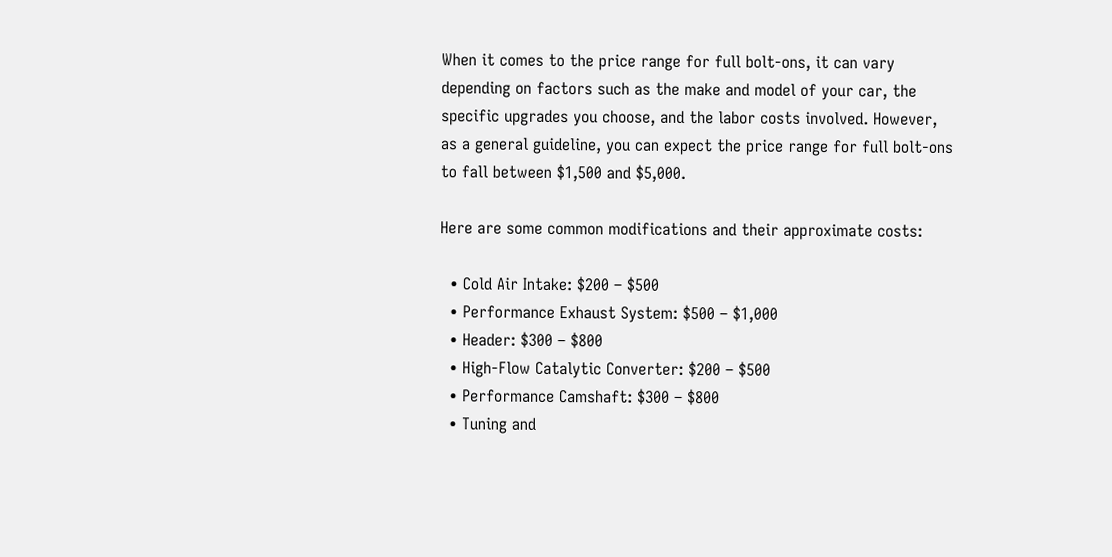When it comes to the price range for full bolt-ons, it can vary depending on factors such as the make and model of your car, the specific upgrades you choose, and the labor costs involved. However, as a general guideline, you can expect the price range for full bolt-ons to fall between $1,500 and $5,000.

Here are some common modifications and their approximate costs:

  • Cold Air Intake: $200 – $500
  • Performance Exhaust System: $500 – $1,000
  • Header: $300 – $800
  • High-Flow Catalytic Converter: $200 – $500
  • Performance Camshaft: $300 – $800
  • Tuning and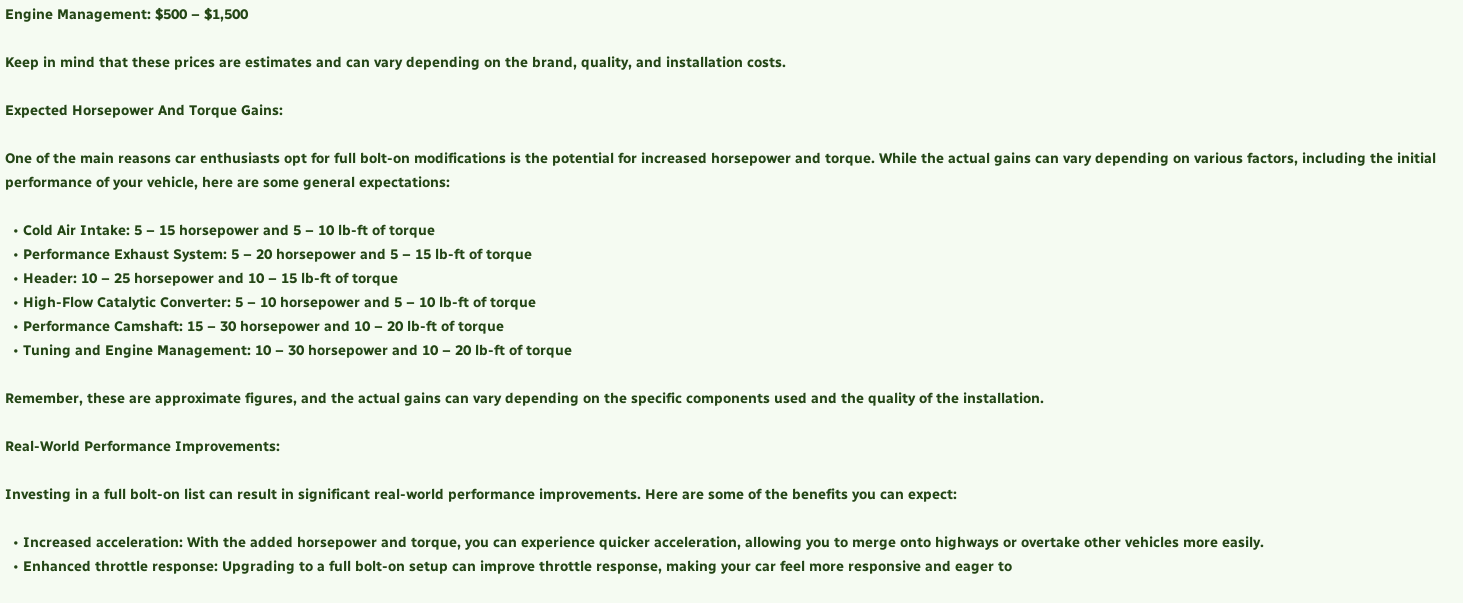Engine Management: $500 – $1,500

Keep in mind that these prices are estimates and can vary depending on the brand, quality, and installation costs.

Expected Horsepower And Torque Gains:

One of the main reasons car enthusiasts opt for full bolt-on modifications is the potential for increased horsepower and torque. While the actual gains can vary depending on various factors, including the initial performance of your vehicle, here are some general expectations:

  • Cold Air Intake: 5 – 15 horsepower and 5 – 10 lb-ft of torque
  • Performance Exhaust System: 5 – 20 horsepower and 5 – 15 lb-ft of torque
  • Header: 10 – 25 horsepower and 10 – 15 lb-ft of torque
  • High-Flow Catalytic Converter: 5 – 10 horsepower and 5 – 10 lb-ft of torque
  • Performance Camshaft: 15 – 30 horsepower and 10 – 20 lb-ft of torque
  • Tuning and Engine Management: 10 – 30 horsepower and 10 – 20 lb-ft of torque

Remember, these are approximate figures, and the actual gains can vary depending on the specific components used and the quality of the installation.

Real-World Performance Improvements:

Investing in a full bolt-on list can result in significant real-world performance improvements. Here are some of the benefits you can expect:

  • Increased acceleration: With the added horsepower and torque, you can experience quicker acceleration, allowing you to merge onto highways or overtake other vehicles more easily.
  • Enhanced throttle response: Upgrading to a full bolt-on setup can improve throttle response, making your car feel more responsive and eager to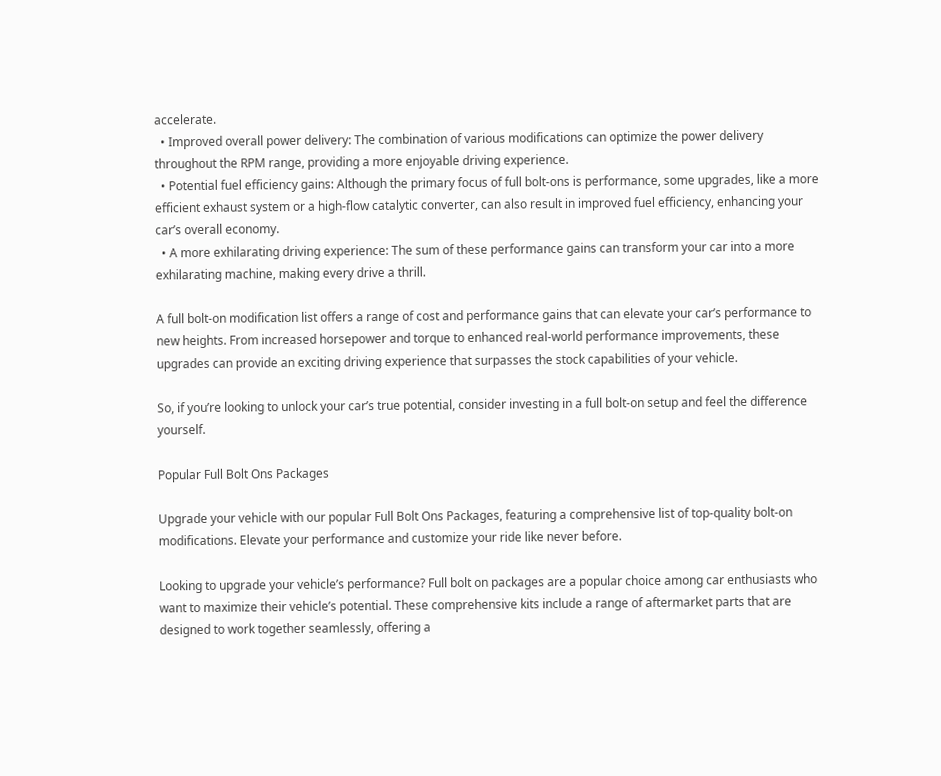accelerate.
  • Improved overall power delivery: The combination of various modifications can optimize the power delivery throughout the RPM range, providing a more enjoyable driving experience.
  • Potential fuel efficiency gains: Although the primary focus of full bolt-ons is performance, some upgrades, like a more efficient exhaust system or a high-flow catalytic converter, can also result in improved fuel efficiency, enhancing your car’s overall economy.
  • A more exhilarating driving experience: The sum of these performance gains can transform your car into a more exhilarating machine, making every drive a thrill.

A full bolt-on modification list offers a range of cost and performance gains that can elevate your car’s performance to new heights. From increased horsepower and torque to enhanced real-world performance improvements, these upgrades can provide an exciting driving experience that surpasses the stock capabilities of your vehicle.

So, if you’re looking to unlock your car’s true potential, consider investing in a full bolt-on setup and feel the difference yourself.

Popular Full Bolt Ons Packages

Upgrade your vehicle with our popular Full Bolt Ons Packages, featuring a comprehensive list of top-quality bolt-on modifications. Elevate your performance and customize your ride like never before.

Looking to upgrade your vehicle’s performance? Full bolt on packages are a popular choice among car enthusiasts who want to maximize their vehicle’s potential. These comprehensive kits include a range of aftermarket parts that are designed to work together seamlessly, offering a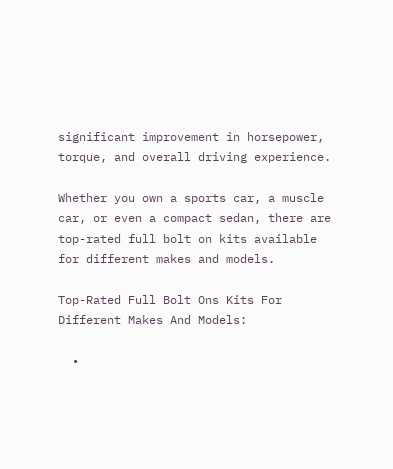significant improvement in horsepower, torque, and overall driving experience.

Whether you own a sports car, a muscle car, or even a compact sedan, there are top-rated full bolt on kits available for different makes and models.

Top-Rated Full Bolt Ons Kits For Different Makes And Models:

  •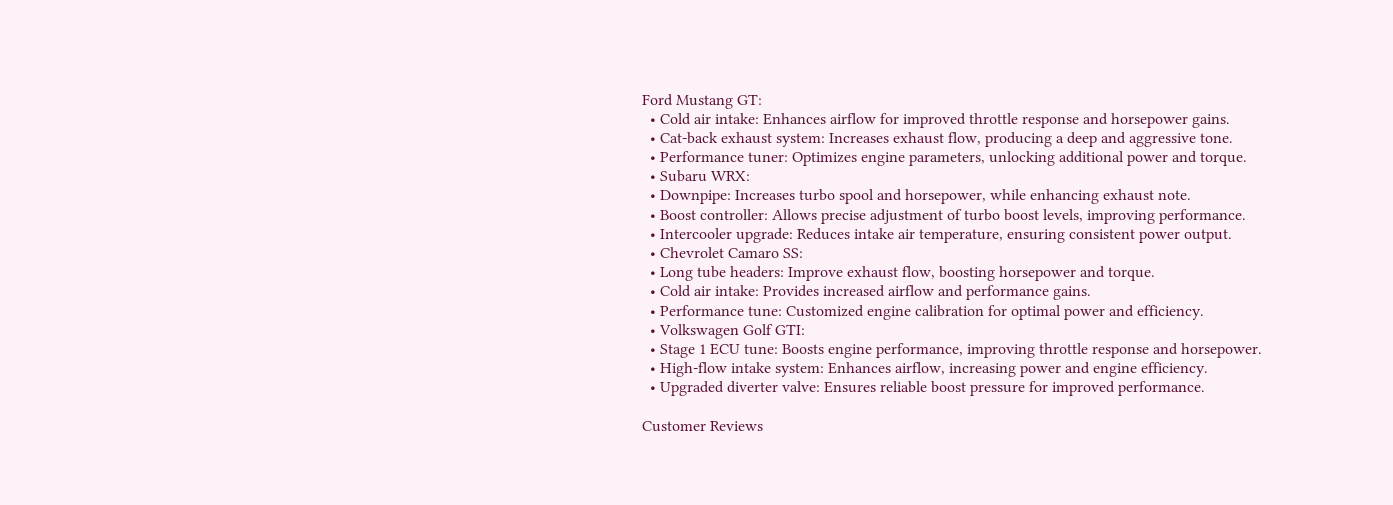Ford Mustang GT:
  • Cold air intake: Enhances airflow for improved throttle response and horsepower gains.
  • Cat-back exhaust system: Increases exhaust flow, producing a deep and aggressive tone.
  • Performance tuner: Optimizes engine parameters, unlocking additional power and torque.
  • Subaru WRX:
  • Downpipe: Increases turbo spool and horsepower, while enhancing exhaust note.
  • Boost controller: Allows precise adjustment of turbo boost levels, improving performance.
  • Intercooler upgrade: Reduces intake air temperature, ensuring consistent power output.
  • Chevrolet Camaro SS:
  • Long tube headers: Improve exhaust flow, boosting horsepower and torque.
  • Cold air intake: Provides increased airflow and performance gains.
  • Performance tune: Customized engine calibration for optimal power and efficiency.
  • Volkswagen Golf GTI:
  • Stage 1 ECU tune: Boosts engine performance, improving throttle response and horsepower.
  • High-flow intake system: Enhances airflow, increasing power and engine efficiency.
  • Upgraded diverter valve: Ensures reliable boost pressure for improved performance.

Customer Reviews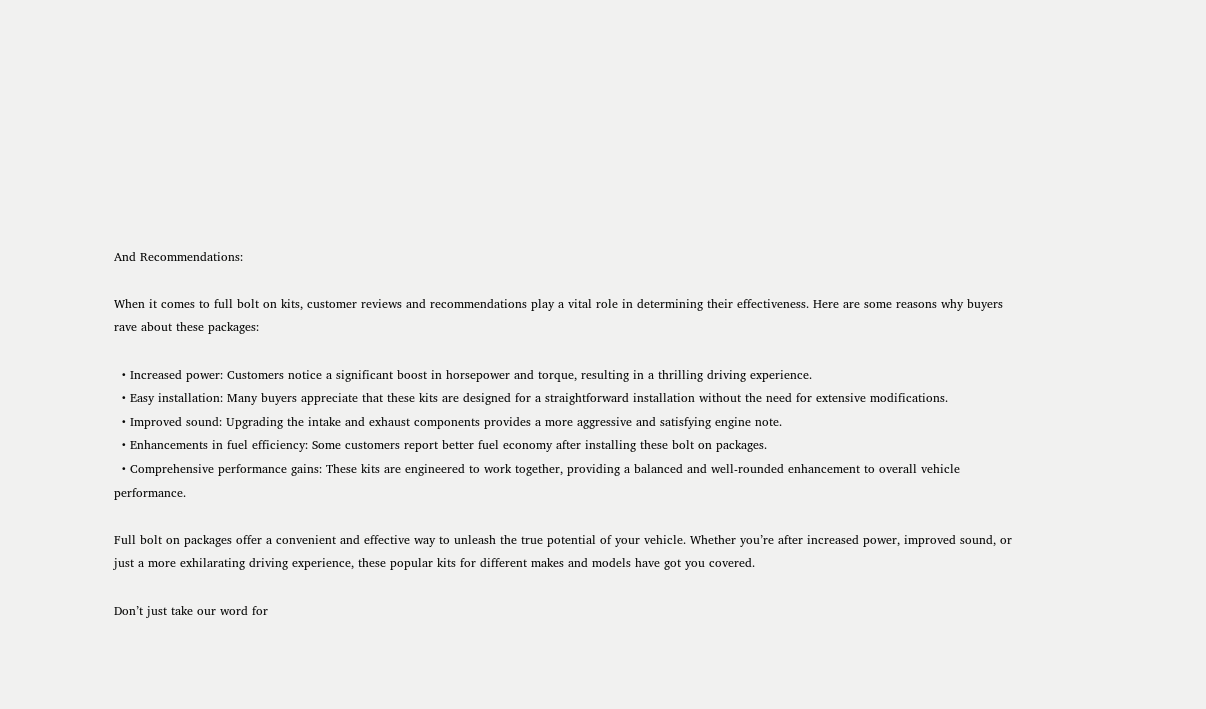And Recommendations:

When it comes to full bolt on kits, customer reviews and recommendations play a vital role in determining their effectiveness. Here are some reasons why buyers rave about these packages:

  • Increased power: Customers notice a significant boost in horsepower and torque, resulting in a thrilling driving experience.
  • Easy installation: Many buyers appreciate that these kits are designed for a straightforward installation without the need for extensive modifications.
  • Improved sound: Upgrading the intake and exhaust components provides a more aggressive and satisfying engine note.
  • Enhancements in fuel efficiency: Some customers report better fuel economy after installing these bolt on packages.
  • Comprehensive performance gains: These kits are engineered to work together, providing a balanced and well-rounded enhancement to overall vehicle performance.

Full bolt on packages offer a convenient and effective way to unleash the true potential of your vehicle. Whether you’re after increased power, improved sound, or just a more exhilarating driving experience, these popular kits for different makes and models have got you covered.

Don’t just take our word for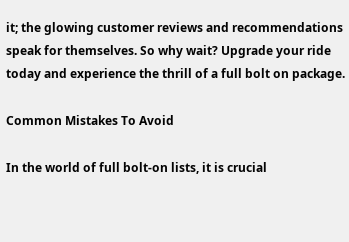it; the glowing customer reviews and recommendations speak for themselves. So why wait? Upgrade your ride today and experience the thrill of a full bolt on package.

Common Mistakes To Avoid

In the world of full bolt-on lists, it is crucial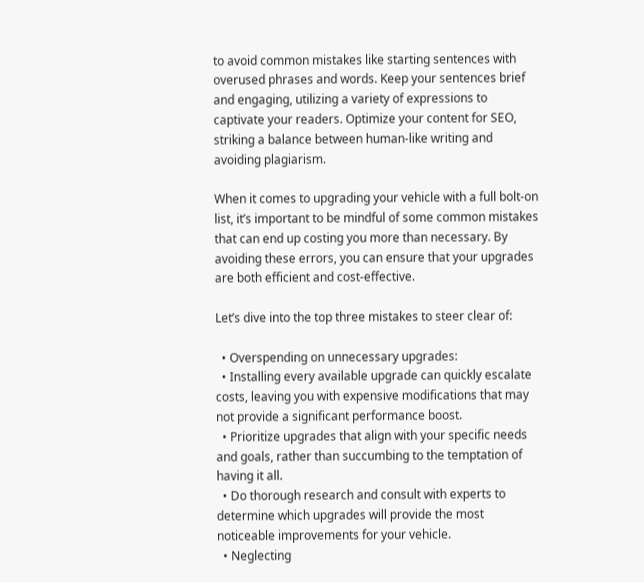to avoid common mistakes like starting sentences with overused phrases and words. Keep your sentences brief and engaging, utilizing a variety of expressions to captivate your readers. Optimize your content for SEO, striking a balance between human-like writing and avoiding plagiarism.

When it comes to upgrading your vehicle with a full bolt-on list, it’s important to be mindful of some common mistakes that can end up costing you more than necessary. By avoiding these errors, you can ensure that your upgrades are both efficient and cost-effective.

Let’s dive into the top three mistakes to steer clear of:

  • Overspending on unnecessary upgrades:
  • Installing every available upgrade can quickly escalate costs, leaving you with expensive modifications that may not provide a significant performance boost.
  • Prioritize upgrades that align with your specific needs and goals, rather than succumbing to the temptation of having it all.
  • Do thorough research and consult with experts to determine which upgrades will provide the most noticeable improvements for your vehicle.
  • Neglecting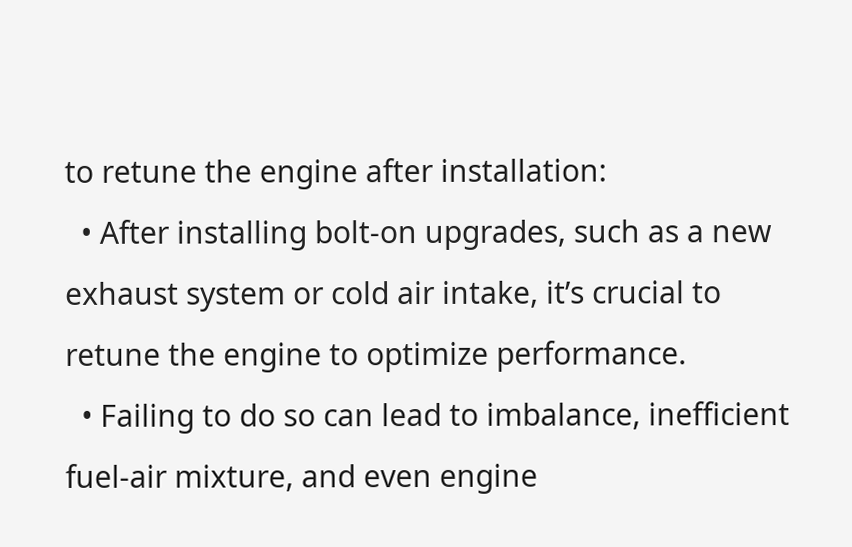to retune the engine after installation:
  • After installing bolt-on upgrades, such as a new exhaust system or cold air intake, it’s crucial to retune the engine to optimize performance.
  • Failing to do so can lead to imbalance, inefficient fuel-air mixture, and even engine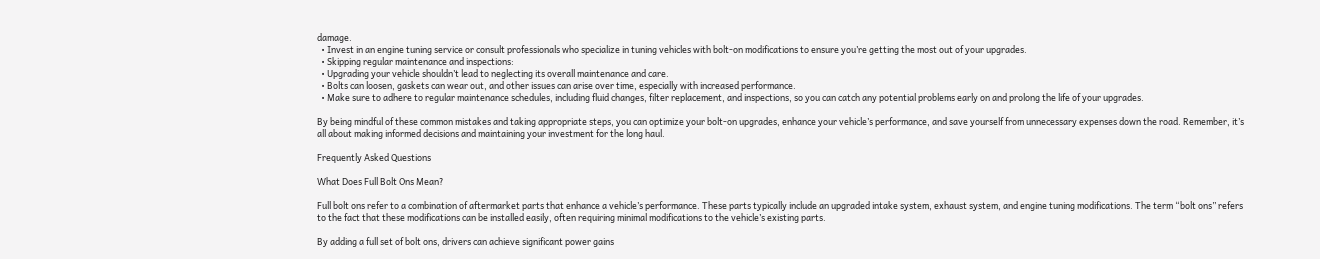damage.
  • Invest in an engine tuning service or consult professionals who specialize in tuning vehicles with bolt-on modifications to ensure you’re getting the most out of your upgrades.
  • Skipping regular maintenance and inspections:
  • Upgrading your vehicle shouldn’t lead to neglecting its overall maintenance and care.
  • Bolts can loosen, gaskets can wear out, and other issues can arise over time, especially with increased performance.
  • Make sure to adhere to regular maintenance schedules, including fluid changes, filter replacement, and inspections, so you can catch any potential problems early on and prolong the life of your upgrades.

By being mindful of these common mistakes and taking appropriate steps, you can optimize your bolt-on upgrades, enhance your vehicle’s performance, and save yourself from unnecessary expenses down the road. Remember, it’s all about making informed decisions and maintaining your investment for the long haul.

Frequently Asked Questions

What Does Full Bolt Ons Mean?

Full bolt ons refer to a combination of aftermarket parts that enhance a vehicle’s performance. These parts typically include an upgraded intake system, exhaust system, and engine tuning modifications. The term “bolt ons” refers to the fact that these modifications can be installed easily, often requiring minimal modifications to the vehicle’s existing parts.

By adding a full set of bolt ons, drivers can achieve significant power gains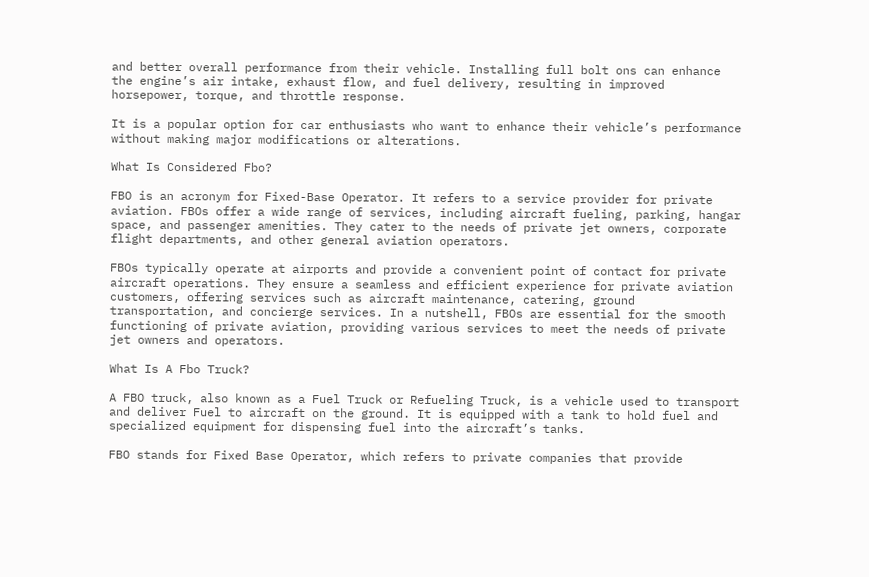and better overall performance from their vehicle. Installing full bolt ons can enhance the engine’s air intake, exhaust flow, and fuel delivery, resulting in improved horsepower, torque, and throttle response.

It is a popular option for car enthusiasts who want to enhance their vehicle’s performance without making major modifications or alterations.

What Is Considered Fbo?

FBO is an acronym for Fixed-Base Operator. It refers to a service provider for private aviation. FBOs offer a wide range of services, including aircraft fueling, parking, hangar space, and passenger amenities. They cater to the needs of private jet owners, corporate flight departments, and other general aviation operators.

FBOs typically operate at airports and provide a convenient point of contact for private aircraft operations. They ensure a seamless and efficient experience for private aviation customers, offering services such as aircraft maintenance, catering, ground transportation, and concierge services. In a nutshell, FBOs are essential for the smooth functioning of private aviation, providing various services to meet the needs of private jet owners and operators.

What Is A Fbo Truck?

A FBO truck, also known as a Fuel Truck or Refueling Truck, is a vehicle used to transport and deliver Fuel to aircraft on the ground. It is equipped with a tank to hold fuel and specialized equipment for dispensing fuel into the aircraft’s tanks.

FBO stands for Fixed Base Operator, which refers to private companies that provide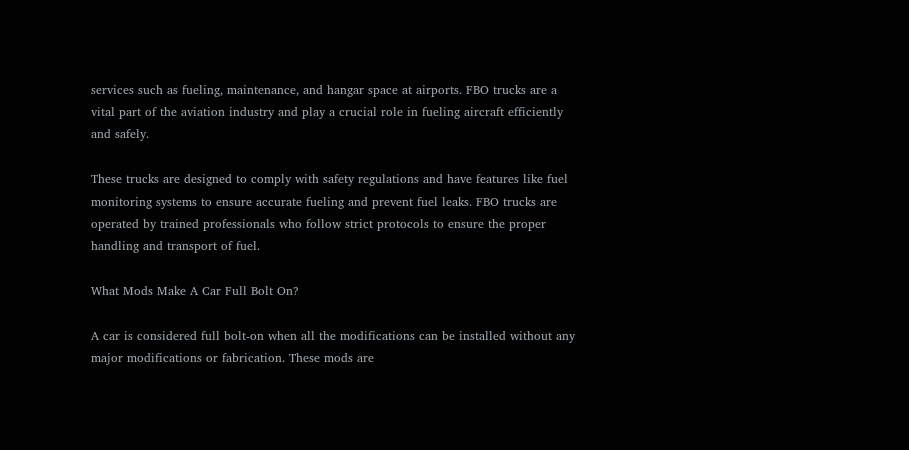services such as fueling, maintenance, and hangar space at airports. FBO trucks are a vital part of the aviation industry and play a crucial role in fueling aircraft efficiently and safely.

These trucks are designed to comply with safety regulations and have features like fuel monitoring systems to ensure accurate fueling and prevent fuel leaks. FBO trucks are operated by trained professionals who follow strict protocols to ensure the proper handling and transport of fuel.

What Mods Make A Car Full Bolt On?

A car is considered full bolt-on when all the modifications can be installed without any major modifications or fabrication. These mods are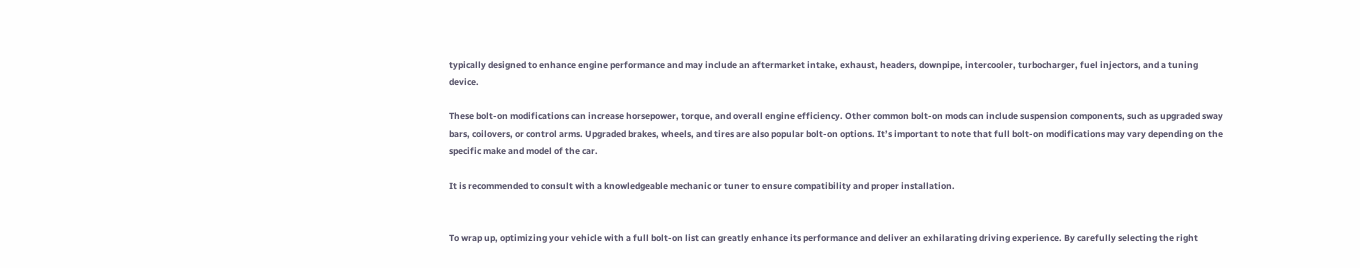typically designed to enhance engine performance and may include an aftermarket intake, exhaust, headers, downpipe, intercooler, turbocharger, fuel injectors, and a tuning device.

These bolt-on modifications can increase horsepower, torque, and overall engine efficiency. Other common bolt-on mods can include suspension components, such as upgraded sway bars, coilovers, or control arms. Upgraded brakes, wheels, and tires are also popular bolt-on options. It’s important to note that full bolt-on modifications may vary depending on the specific make and model of the car.

It is recommended to consult with a knowledgeable mechanic or tuner to ensure compatibility and proper installation.


To wrap up, optimizing your vehicle with a full bolt-on list can greatly enhance its performance and deliver an exhilarating driving experience. By carefully selecting the right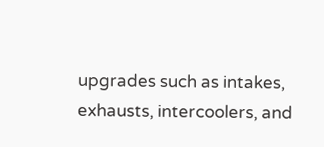upgrades such as intakes, exhausts, intercoolers, and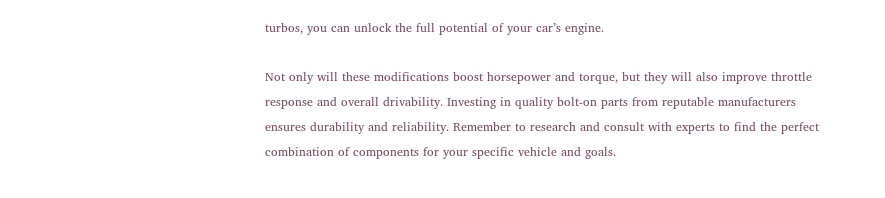turbos, you can unlock the full potential of your car’s engine.

Not only will these modifications boost horsepower and torque, but they will also improve throttle response and overall drivability. Investing in quality bolt-on parts from reputable manufacturers ensures durability and reliability. Remember to research and consult with experts to find the perfect combination of components for your specific vehicle and goals.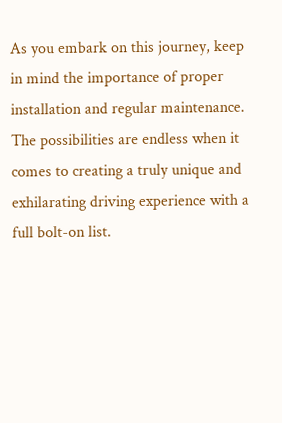As you embark on this journey, keep in mind the importance of proper installation and regular maintenance. The possibilities are endless when it comes to creating a truly unique and exhilarating driving experience with a full bolt-on list.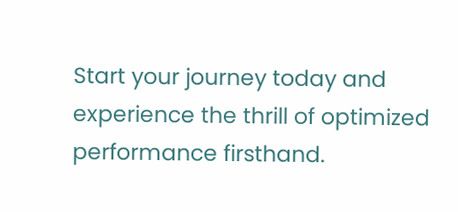Start your journey today and experience the thrill of optimized performance firsthand.